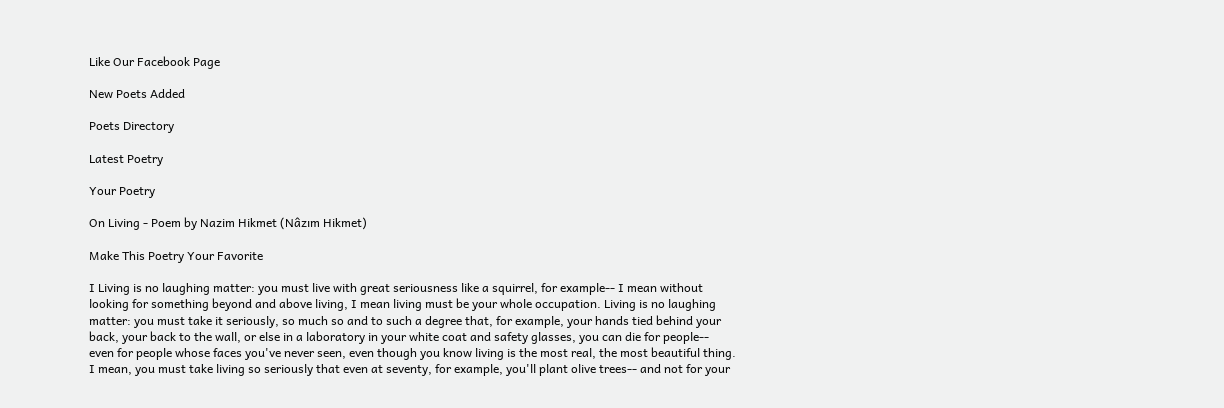Like Our Facebook Page

New Poets Added

Poets Directory

Latest Poetry

Your Poetry

On Living - Poem by Nazim Hikmet (Nâzım Hikmet)

Make This Poetry Your Favorite

I Living is no laughing matter: you must live with great seriousness like a squirrel, for example-- I mean without looking for something beyond and above living, I mean living must be your whole occupation. Living is no laughing matter: you must take it seriously, so much so and to such a degree that, for example, your hands tied behind your back, your back to the wall, or else in a laboratory in your white coat and safety glasses, you can die for people-- even for people whose faces you've never seen, even though you know living is the most real, the most beautiful thing. I mean, you must take living so seriously that even at seventy, for example, you'll plant olive trees-- and not for your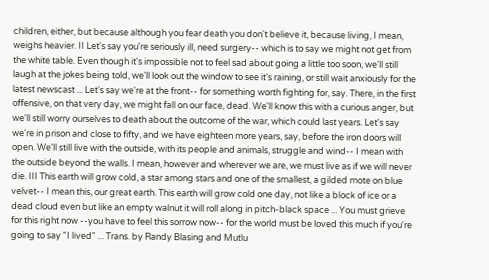children, either, but because although you fear death you don't believe it, because living, I mean, weighs heavier. II Let's say you're seriously ill, need surgery-- which is to say we might not get from the white table. Even though it's impossible not to feel sad about going a little too soon, we'll still laugh at the jokes being told, we'll look out the window to see it's raining, or still wait anxiously for the latest newscast ... Let's say we're at the front-- for something worth fighting for, say. There, in the first offensive, on that very day, we might fall on our face, dead. We'll know this with a curious anger, but we'll still worry ourselves to death about the outcome of the war, which could last years. Let's say we're in prison and close to fifty, and we have eighteen more years, say, before the iron doors will open. We'll still live with the outside, with its people and animals, struggle and wind-- I mean with the outside beyond the walls. I mean, however and wherever we are, we must live as if we will never die. III This earth will grow cold, a star among stars and one of the smallest, a gilded mote on blue velvet-- I mean this, our great earth. This earth will grow cold one day, not like a block of ice or a dead cloud even but like an empty walnut it will roll along in pitch-black space ... You must grieve for this right now --you have to feel this sorrow now-- for the world must be loved this much if you're going to say "I lived" ... Trans. by Randy Blasing and Mutlu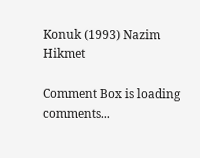Konuk (1993) Nazim Hikmet

Comment Box is loading comments...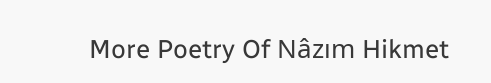More Poetry Of Nâzım Hikmet